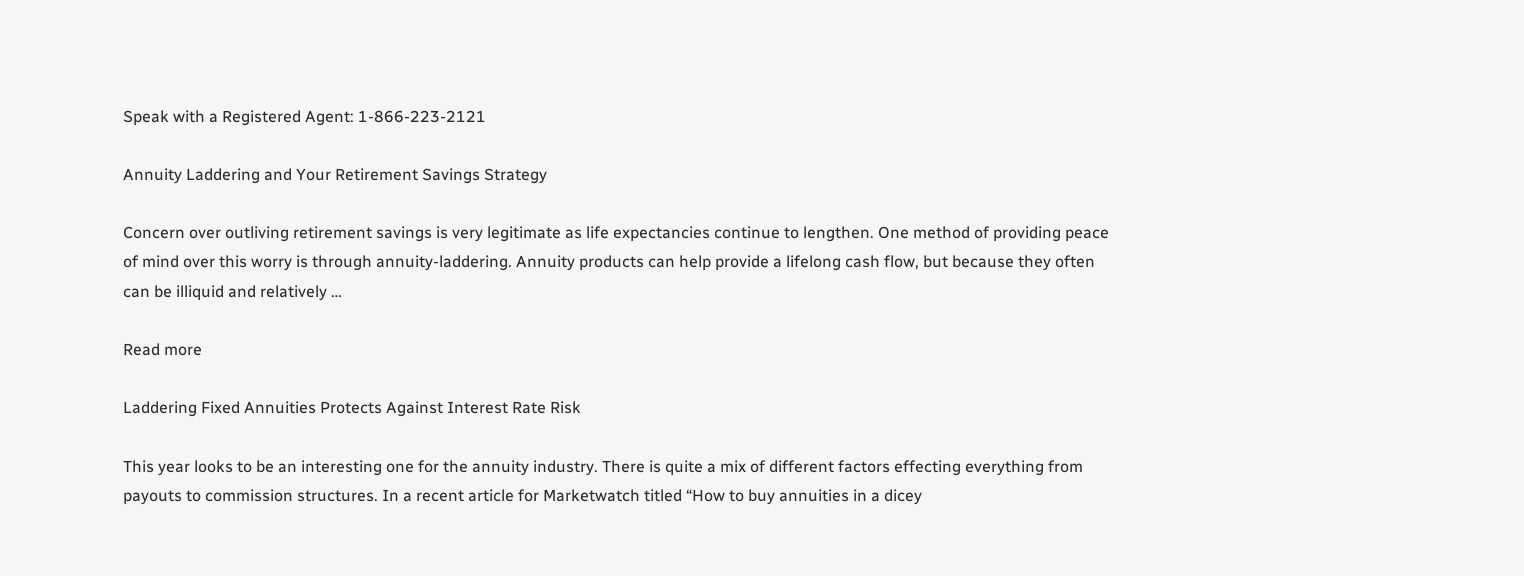Speak with a Registered Agent: 1-866-223-2121

Annuity Laddering and Your Retirement Savings Strategy

Concern over outliving retirement savings is very legitimate as life expectancies continue to lengthen. One method of providing peace of mind over this worry is through annuity-laddering. Annuity products can help provide a lifelong cash flow, but because they often can be illiquid and relatively …

Read more

Laddering Fixed Annuities Protects Against Interest Rate Risk

This year looks to be an interesting one for the annuity industry. There is quite a mix of different factors effecting everything from payouts to commission structures. In a recent article for Marketwatch titled “How to buy annuities in a dicey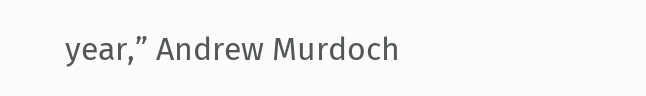year,” Andrew Murdoch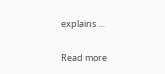explains …

Read more